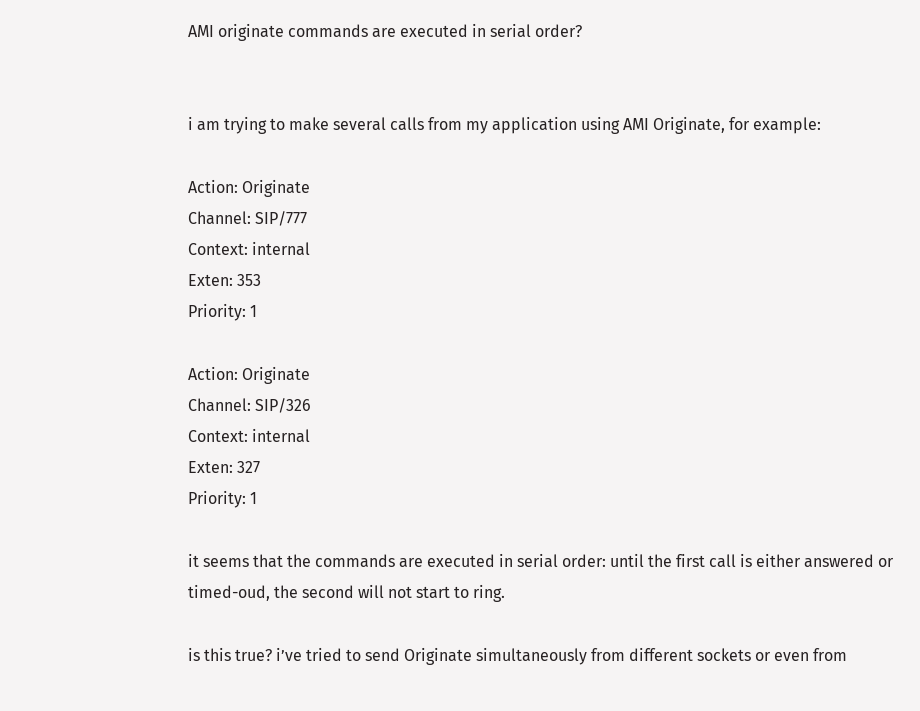AMI originate commands are executed in serial order?


i am trying to make several calls from my application using AMI Originate, for example:

Action: Originate
Channel: SIP/777
Context: internal
Exten: 353
Priority: 1

Action: Originate
Channel: SIP/326
Context: internal
Exten: 327
Priority: 1

it seems that the commands are executed in serial order: until the first call is either answered or timed-oud, the second will not start to ring.

is this true? i’ve tried to send Originate simultaneously from different sockets or even from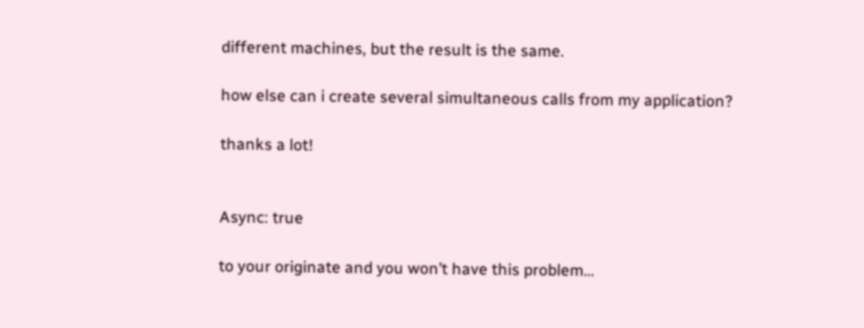different machines, but the result is the same.

how else can i create several simultaneous calls from my application?

thanks a lot!


Async: true

to your originate and you won’t have this problem…